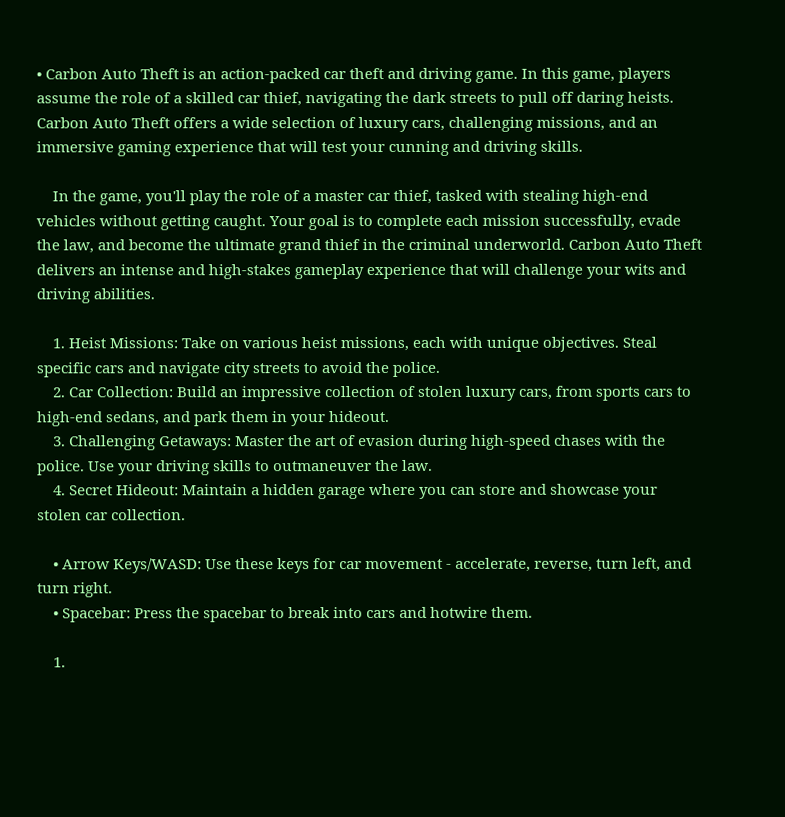• Carbon Auto Theft is an action-packed car theft and driving game. In this game, players assume the role of a skilled car thief, navigating the dark streets to pull off daring heists. Carbon Auto Theft offers a wide selection of luxury cars, challenging missions, and an immersive gaming experience that will test your cunning and driving skills.

    In the game, you'll play the role of a master car thief, tasked with stealing high-end vehicles without getting caught. Your goal is to complete each mission successfully, evade the law, and become the ultimate grand thief in the criminal underworld. Carbon Auto Theft delivers an intense and high-stakes gameplay experience that will challenge your wits and driving abilities.

    1. Heist Missions: Take on various heist missions, each with unique objectives. Steal specific cars and navigate city streets to avoid the police.
    2. Car Collection: Build an impressive collection of stolen luxury cars, from sports cars to high-end sedans, and park them in your hideout.
    3. Challenging Getaways: Master the art of evasion during high-speed chases with the police. Use your driving skills to outmaneuver the law.
    4. Secret Hideout: Maintain a hidden garage where you can store and showcase your stolen car collection.

    • Arrow Keys/WASD: Use these keys for car movement - accelerate, reverse, turn left, and turn right.
    • Spacebar: Press the spacebar to break into cars and hotwire them.

    1.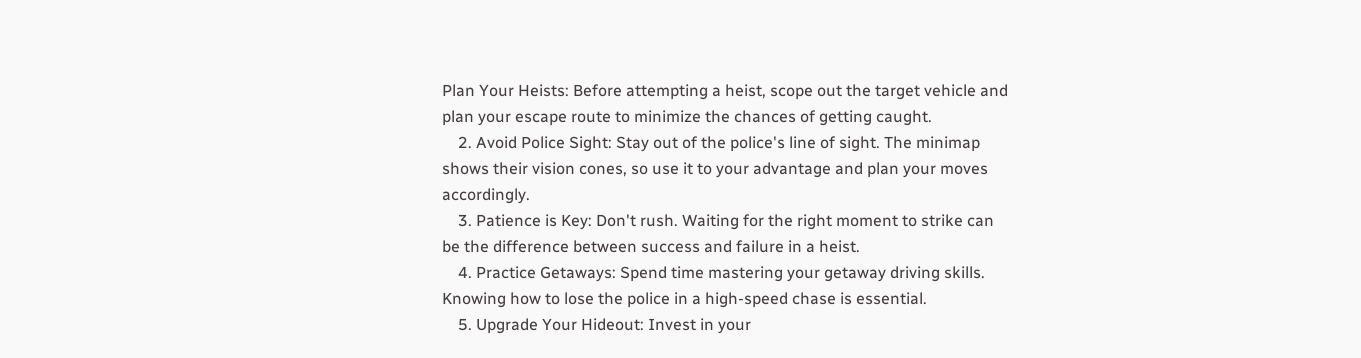Plan Your Heists: Before attempting a heist, scope out the target vehicle and plan your escape route to minimize the chances of getting caught.
    2. Avoid Police Sight: Stay out of the police's line of sight. The minimap shows their vision cones, so use it to your advantage and plan your moves accordingly.
    3. Patience is Key: Don't rush. Waiting for the right moment to strike can be the difference between success and failure in a heist.
    4. Practice Getaways: Spend time mastering your getaway driving skills. Knowing how to lose the police in a high-speed chase is essential.
    5. Upgrade Your Hideout: Invest in your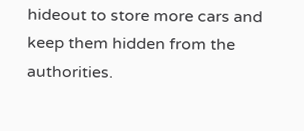hideout to store more cars and keep them hidden from the authorities.